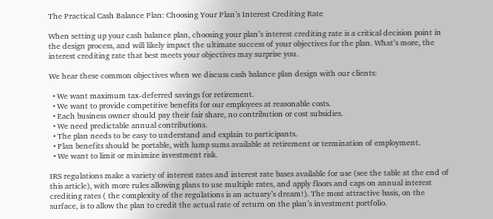The Practical Cash Balance Plan: Choosing Your Plan’s Interest Crediting Rate

When setting up your cash balance plan, choosing your plan’s interest crediting rate is a critical decision point in the design process, and will likely impact the ultimate success of your objectives for the plan. What’s more, the interest crediting rate that best meets your objectives may surprise you.

We hear these common objectives when we discuss cash balance plan design with our clients:

  • We want maximum tax-deferred savings for retirement.
  • We want to provide competitive benefits for our employees at reasonable costs.
  • Each business owner should pay their fair share, no contribution or cost subsidies.
  • We need predictable annual contributions.
  • The plan needs to be easy to understand and explain to participants.
  • Plan benefits should be portable, with lump sums available at retirement or termination of employment.
  • We want to limit or minimize investment risk.

IRS regulations make a variety of interest rates and interest rate bases available for use (see the table at the end of this article), with more rules allowing plans to use multiple rates, and apply floors and caps on annual interest crediting rates ( the complexity of the regulations is an actuary’s dream!). The most attractive basis, on the surface, is to allow the plan to credit the actual rate of return on the plan’s investment portfolio.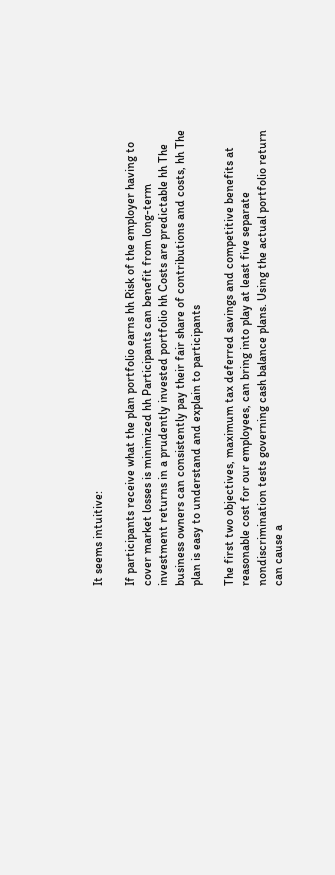It seems intuitive:

If participants receive what the plan portfolio earns hh Risk of the employer having to cover market losses is minimized hh Participants can benefit from long-term investment returns in a prudently invested portfolio hh Costs are predictable hh The business owners can consistently pay their fair share of contributions and costs, hh The plan is easy to understand and explain to participants

The first two objectives, maximum tax deferred savings and competitive benefits at reasonable cost for our employees, can bring into play at least five separate nondiscrimination tests governing cash balance plans. Using the actual portfolio return can cause a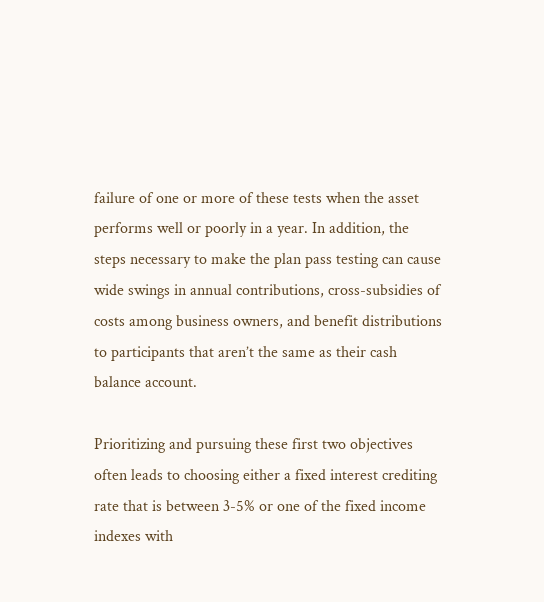failure of one or more of these tests when the asset performs well or poorly in a year. In addition, the steps necessary to make the plan pass testing can cause wide swings in annual contributions, cross-subsidies of costs among business owners, and benefit distributions to participants that aren’t the same as their cash balance account.

Prioritizing and pursuing these first two objectives often leads to choosing either a fixed interest crediting rate that is between 3-5% or one of the fixed income indexes with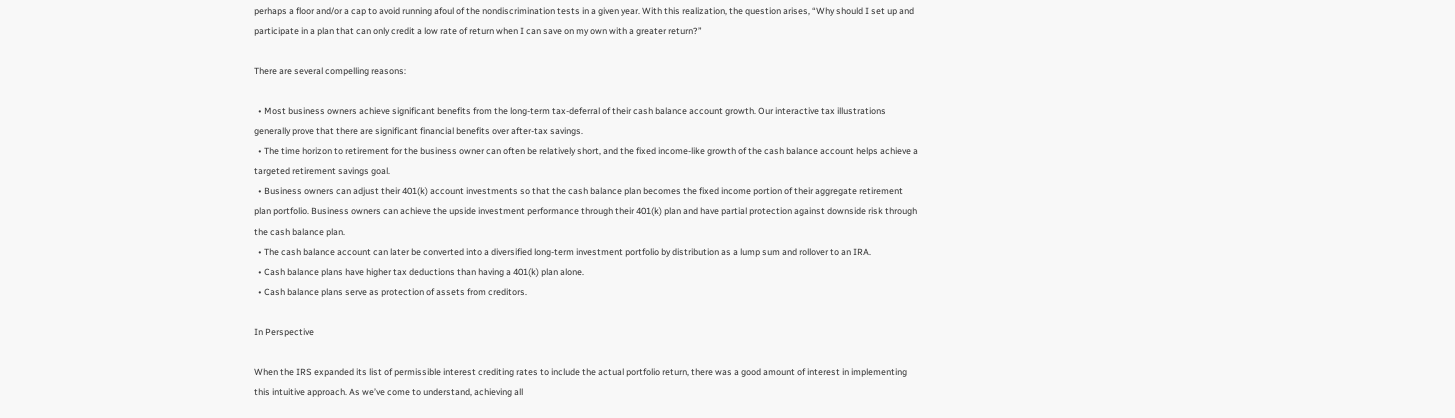perhaps a floor and/or a cap to avoid running afoul of the nondiscrimination tests in a given year. With this realization, the question arises, “Why should I set up and participate in a plan that can only credit a low rate of return when I can save on my own with a greater return?”

There are several compelling reasons:

  • Most business owners achieve significant benefits from the long-term tax-deferral of their cash balance account growth. Our interactive tax illustrations generally prove that there are significant financial benefits over after-tax savings.
  • The time horizon to retirement for the business owner can often be relatively short, and the fixed income-like growth of the cash balance account helps achieve a targeted retirement savings goal.
  • Business owners can adjust their 401(k) account investments so that the cash balance plan becomes the fixed income portion of their aggregate retirement plan portfolio. Business owners can achieve the upside investment performance through their 401(k) plan and have partial protection against downside risk through the cash balance plan.
  • The cash balance account can later be converted into a diversified long-term investment portfolio by distribution as a lump sum and rollover to an IRA.
  • Cash balance plans have higher tax deductions than having a 401(k) plan alone.
  • Cash balance plans serve as protection of assets from creditors.

In Perspective

When the IRS expanded its list of permissible interest crediting rates to include the actual portfolio return, there was a good amount of interest in implementing this intuitive approach. As we’ve come to understand, achieving all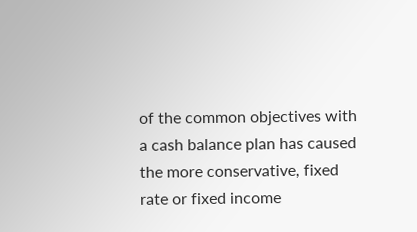of the common objectives with a cash balance plan has caused the more conservative, fixed rate or fixed income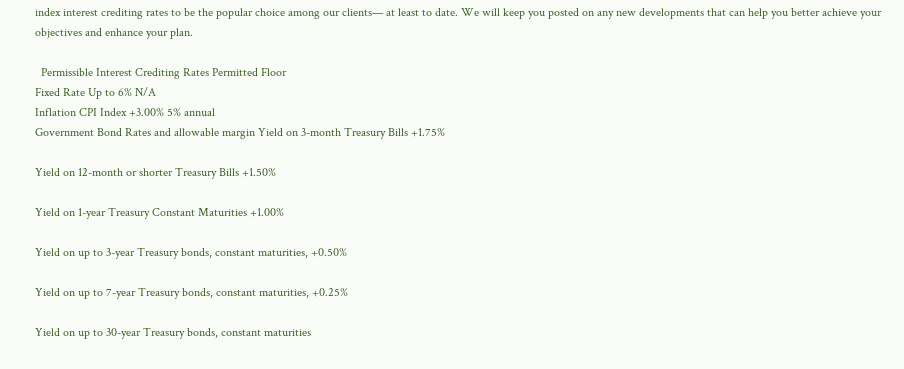index interest crediting rates to be the popular choice among our clients— at least to date. We will keep you posted on any new developments that can help you better achieve your objectives and enhance your plan.

  Permissible Interest Crediting Rates Permitted Floor
Fixed Rate Up to 6% N/A
Inflation CPI Index +3.00% 5% annual
Government Bond Rates and allowable margin Yield on 3-month Treasury Bills +1.75%

Yield on 12-month or shorter Treasury Bills +1.50%

Yield on 1-year Treasury Constant Maturities +1.00%

Yield on up to 3-year Treasury bonds, constant maturities, +0.50%

Yield on up to 7-year Treasury bonds, constant maturities, +0.25%

Yield on up to 30-year Treasury bonds, constant maturities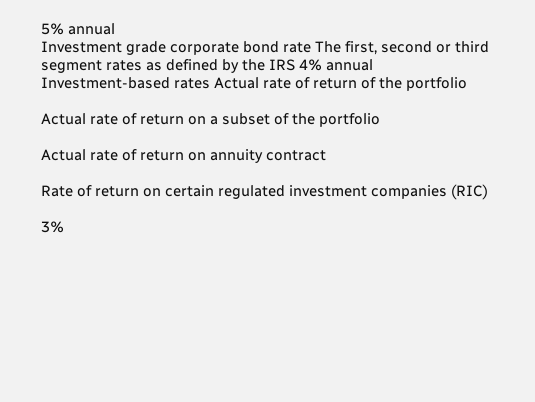5% annual
Investment grade corporate bond rate The first, second or third segment rates as defined by the IRS 4% annual
Investment-based rates Actual rate of return of the portfolio

Actual rate of return on a subset of the portfolio

Actual rate of return on annuity contract

Rate of return on certain regulated investment companies (RIC)

3%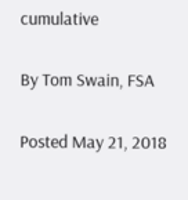cumulative

By Tom Swain, FSA

Posted May 21, 2018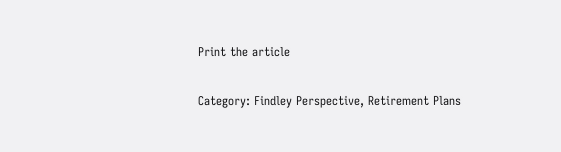Print the article

Category: Findley Perspective, Retirement Plans